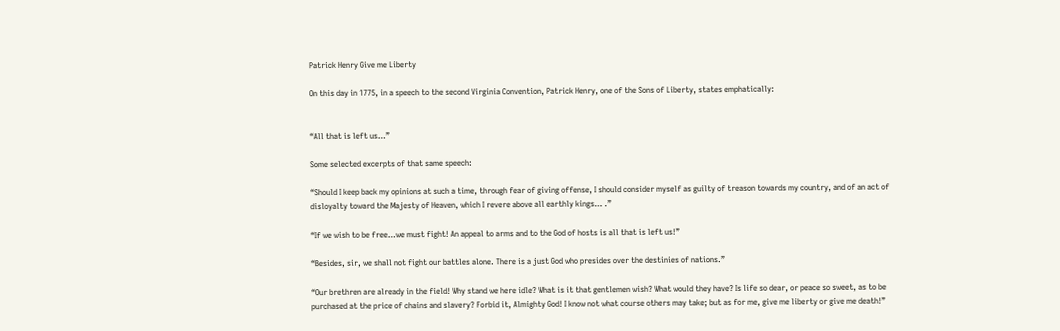Patrick Henry Give me Liberty

On this day in 1775, in a speech to the second Virginia Convention, Patrick Henry, one of the Sons of Liberty, states emphatically:


“All that is left us…”

Some selected excerpts of that same speech:

“Should I keep back my opinions at such a time, through fear of giving offense, I should consider myself as guilty of treason towards my country, and of an act of disloyalty toward the Majesty of Heaven, which I revere above all earthly kings… .”

“If we wish to be free…we must fight! An appeal to arms and to the God of hosts is all that is left us!”

“Besides, sir, we shall not fight our battles alone. There is a just God who presides over the destinies of nations.”

“Our brethren are already in the field! Why stand we here idle? What is it that gentlemen wish? What would they have? Is life so dear, or peace so sweet, as to be purchased at the price of chains and slavery? Forbid it, Almighty God! I know not what course others may take; but as for me, give me liberty or give me death!”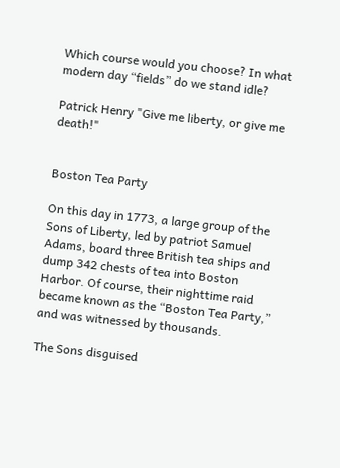Which course would you choose? In what modern day “fields” do we stand idle?

Patrick Henry "Give me liberty, or give me death!"


Boston Tea Party

On this day in 1773, a large group of the Sons of Liberty, led by patriot Samuel Adams, board three British tea ships and dump 342 chests of tea into Boston Harbor. Of course, their nighttime raid became known as the “Boston Tea Party,” and was witnessed by thousands.

The Sons disguised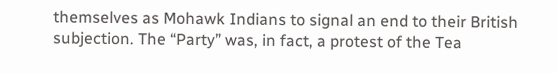themselves as Mohawk Indians to signal an end to their British subjection. The “Party” was, in fact, a protest of the Tea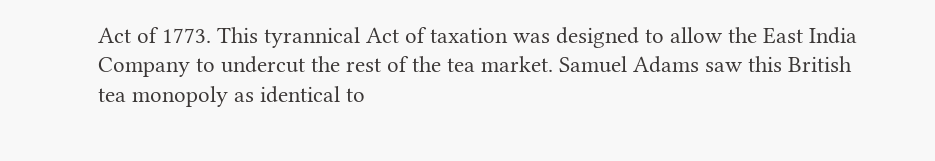Act of 1773. This tyrannical Act of taxation was designed to allow the East India Company to undercut the rest of the tea market. Samuel Adams saw this British tea monopoly as identical to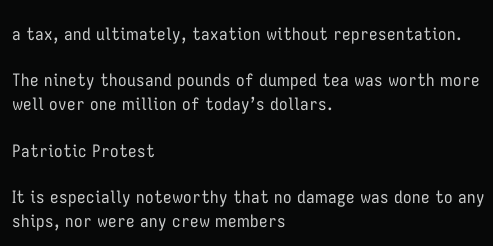a tax, and ultimately, taxation without representation.

The ninety thousand pounds of dumped tea was worth more well over one million of today’s dollars.

Patriotic Protest

It is especially noteworthy that no damage was done to any ships, nor were any crew members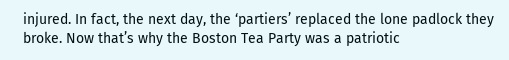injured. In fact, the next day, the ‘partiers’ replaced the lone padlock they broke. Now that’s why the Boston Tea Party was a patriotic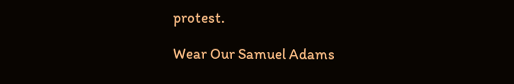protest.

Wear Our Samuel Adams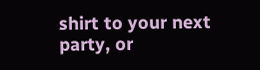shirt to your next party, or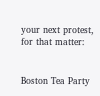your next protest, for that matter:


Boston Tea Party